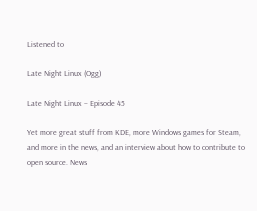Listened to

Late Night Linux (Ogg)

Late Night Linux – Episode 45

Yet more great stuff from KDE, more Windows games for Steam, and more in the news, and an interview about how to contribute to open source. News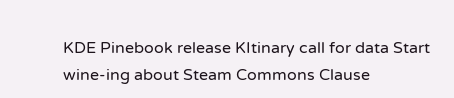KDE Pinebook release KItinary call for data Start wine-ing about Steam Commons Clause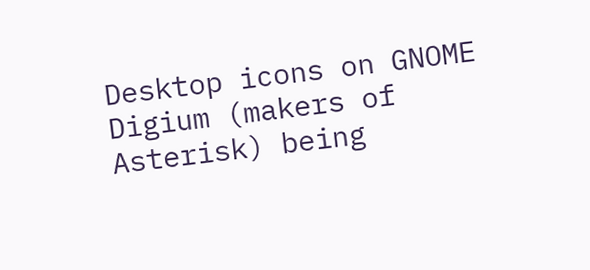Desktop icons on GNOME Digium (makers of Asterisk) being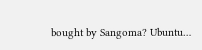bought by Sangoma? Ubuntu…